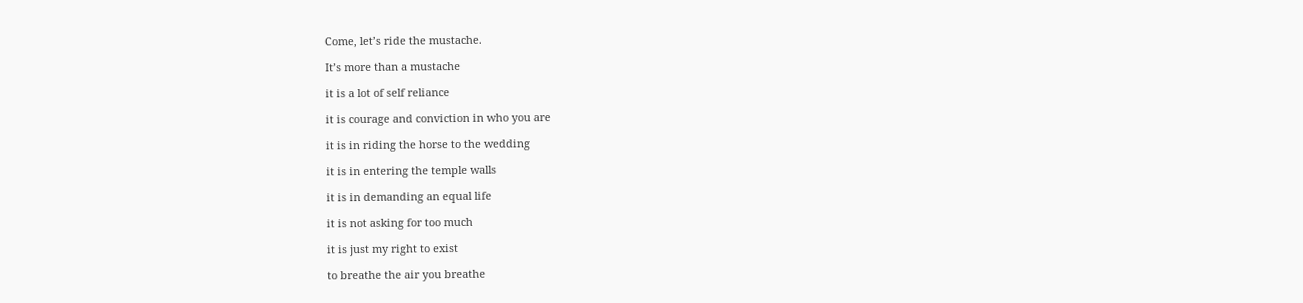Come, let’s ride the mustache.

It’s more than a mustache

it is a lot of self reliance

it is courage and conviction in who you are

it is in riding the horse to the wedding

it is in entering the temple walls

it is in demanding an equal life

it is not asking for too much

it is just my right to exist

to breathe the air you breathe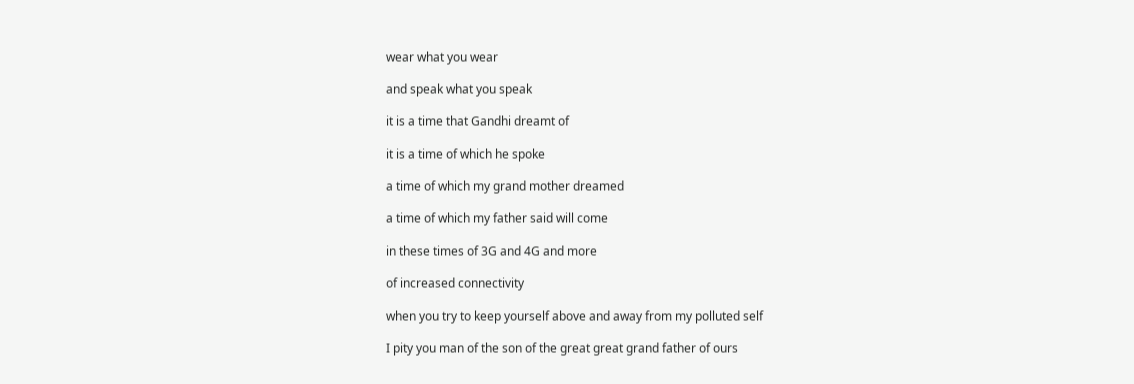wear what you wear

and speak what you speak

it is a time that Gandhi dreamt of

it is a time of which he spoke

a time of which my grand mother dreamed

a time of which my father said will come

in these times of 3G and 4G and more

of increased connectivity

when you try to keep yourself above and away from my polluted self

I pity you man of the son of the great great grand father of ours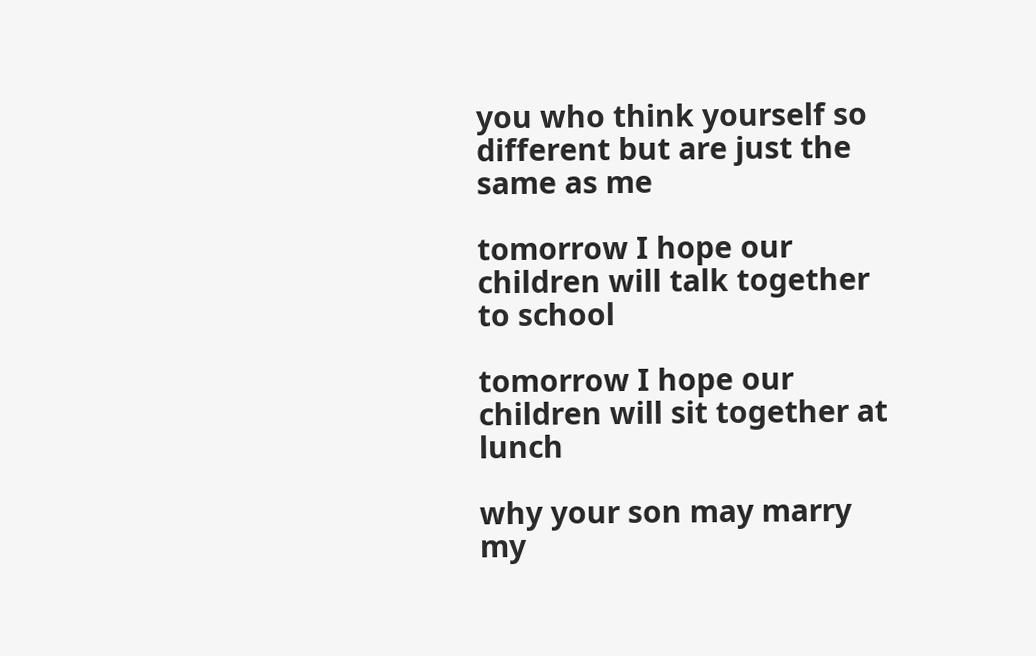you who think yourself so different but are just the same as me

tomorrow I hope our children will talk together to school

tomorrow I hope our children will sit together at lunch

why your son may marry my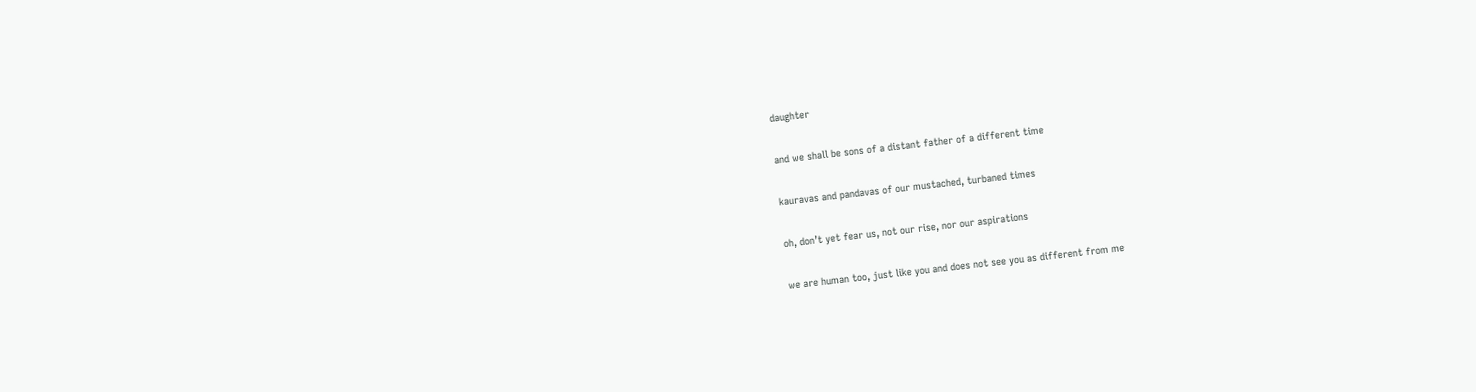daughter

and we shall be sons of a distant father of a different time

kauravas and pandavas of our mustached, turbaned times

oh, don’t yet fear us, not our rise, nor our aspirations

we are human too, just like you and does not see you as different from me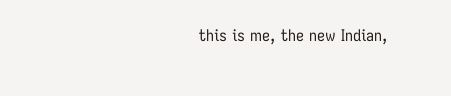this is me, the new Indian,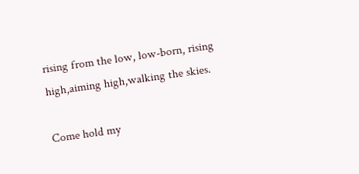rising from the low, low-born, rising high,aiming high,walking the skies.

Come hold my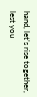hand, let’s rise together, lest you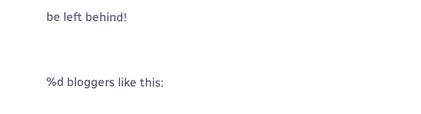be left behind!



%d bloggers like this: